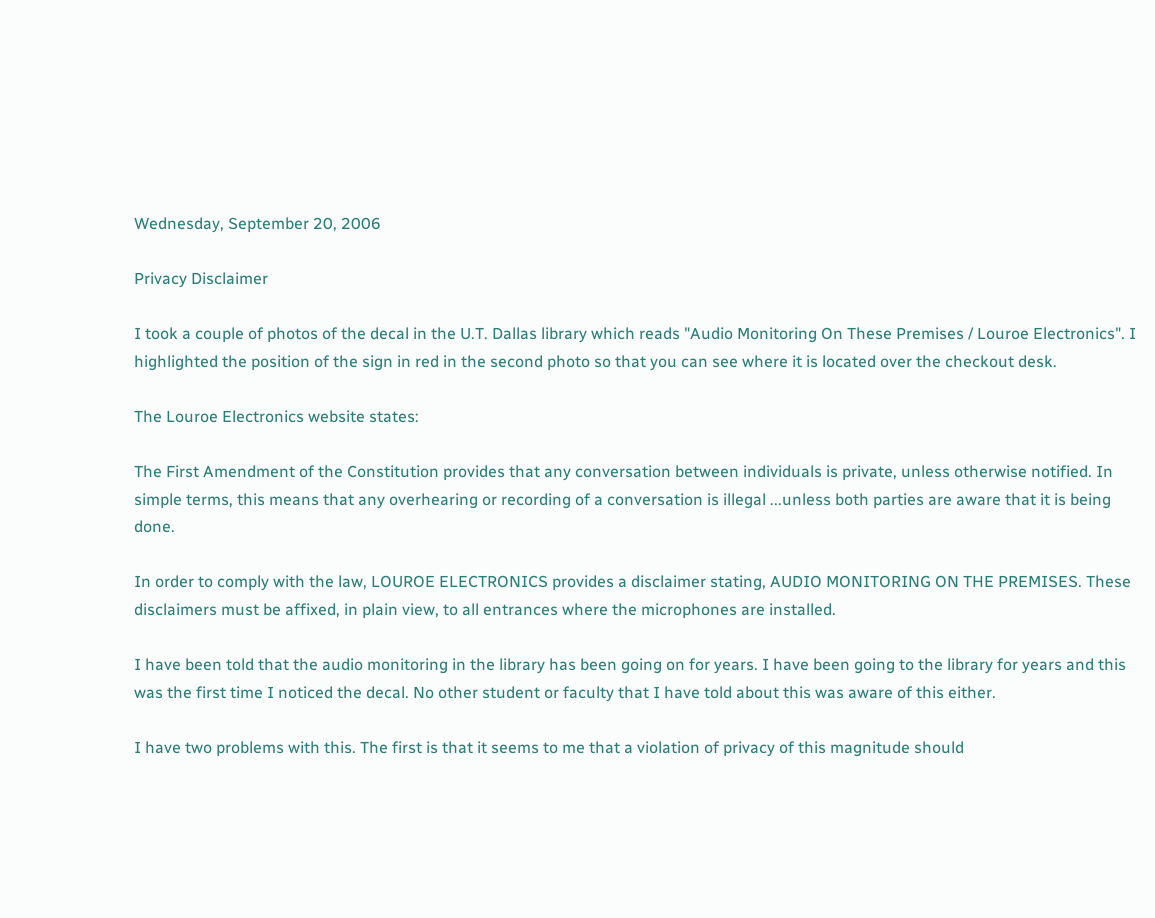Wednesday, September 20, 2006

Privacy Disclaimer

I took a couple of photos of the decal in the U.T. Dallas library which reads "Audio Monitoring On These Premises / Louroe Electronics". I highlighted the position of the sign in red in the second photo so that you can see where it is located over the checkout desk.

The Louroe Electronics website states:

The First Amendment of the Constitution provides that any conversation between individuals is private, unless otherwise notified. In simple terms, this means that any overhearing or recording of a conversation is illegal ...unless both parties are aware that it is being done.

In order to comply with the law, LOUROE ELECTRONICS provides a disclaimer stating, AUDIO MONITORING ON THE PREMISES. These disclaimers must be affixed, in plain view, to all entrances where the microphones are installed.

I have been told that the audio monitoring in the library has been going on for years. I have been going to the library for years and this was the first time I noticed the decal. No other student or faculty that I have told about this was aware of this either.

I have two problems with this. The first is that it seems to me that a violation of privacy of this magnitude should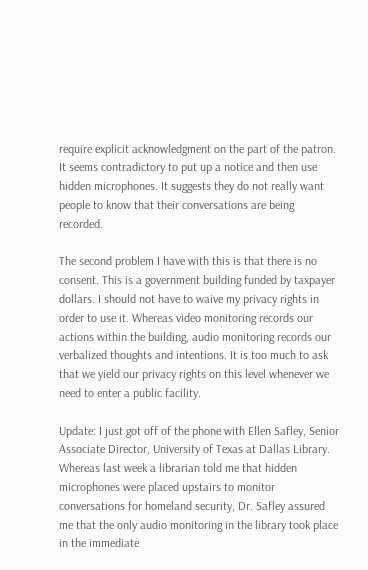require explicit acknowledgment on the part of the patron. It seems contradictory to put up a notice and then use hidden microphones. It suggests they do not really want people to know that their conversations are being recorded.

The second problem I have with this is that there is no consent. This is a government building funded by taxpayer dollars. I should not have to waive my privacy rights in order to use it. Whereas video monitoring records our actions within the building, audio monitoring records our verbalized thoughts and intentions. It is too much to ask that we yield our privacy rights on this level whenever we need to enter a public facility.

Update: I just got off of the phone with Ellen Safley, Senior Associate Director, University of Texas at Dallas Library. Whereas last week a librarian told me that hidden microphones were placed upstairs to monitor conversations for homeland security, Dr. Safley assured me that the only audio monitoring in the library took place in the immediate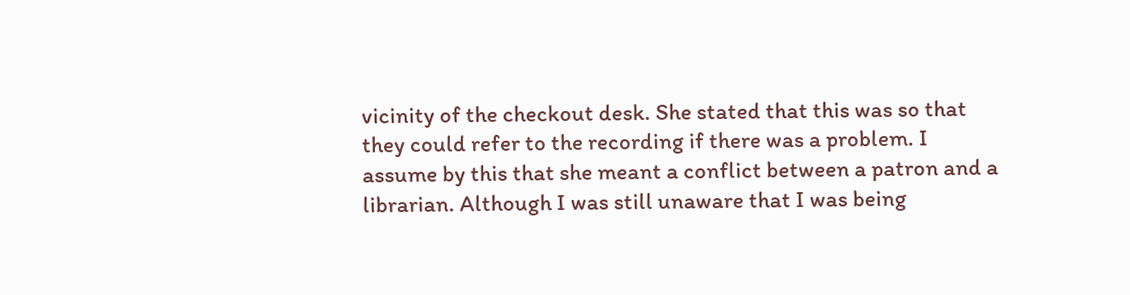vicinity of the checkout desk. She stated that this was so that they could refer to the recording if there was a problem. I assume by this that she meant a conflict between a patron and a librarian. Although I was still unaware that I was being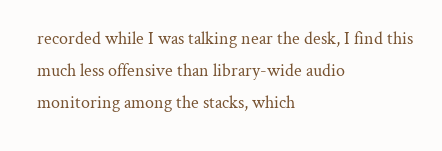recorded while I was talking near the desk, I find this much less offensive than library-wide audio monitoring among the stacks, which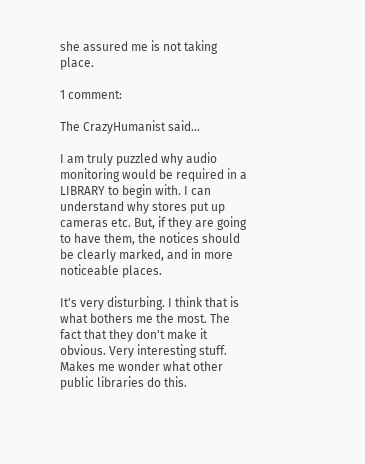she assured me is not taking place.

1 comment:

The CrazyHumanist said...

I am truly puzzled why audio monitoring would be required in a LIBRARY to begin with. I can understand why stores put up cameras etc. But, if they are going to have them, the notices should be clearly marked, and in more noticeable places.

It's very disturbing. I think that is what bothers me the most. The fact that they don't make it obvious. Very interesting stuff. Makes me wonder what other public libraries do this.